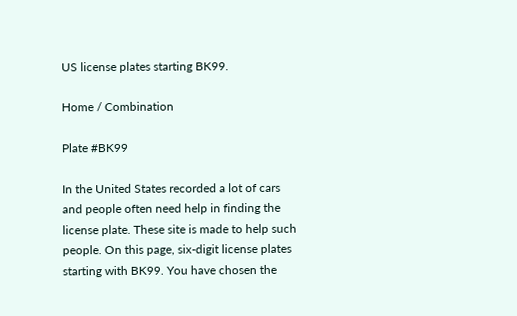US license plates starting BK99.

Home / Combination

Plate #BK99

In the United States recorded a lot of cars and people often need help in finding the license plate. These site is made to help such people. On this page, six-digit license plates starting with BK99. You have chosen the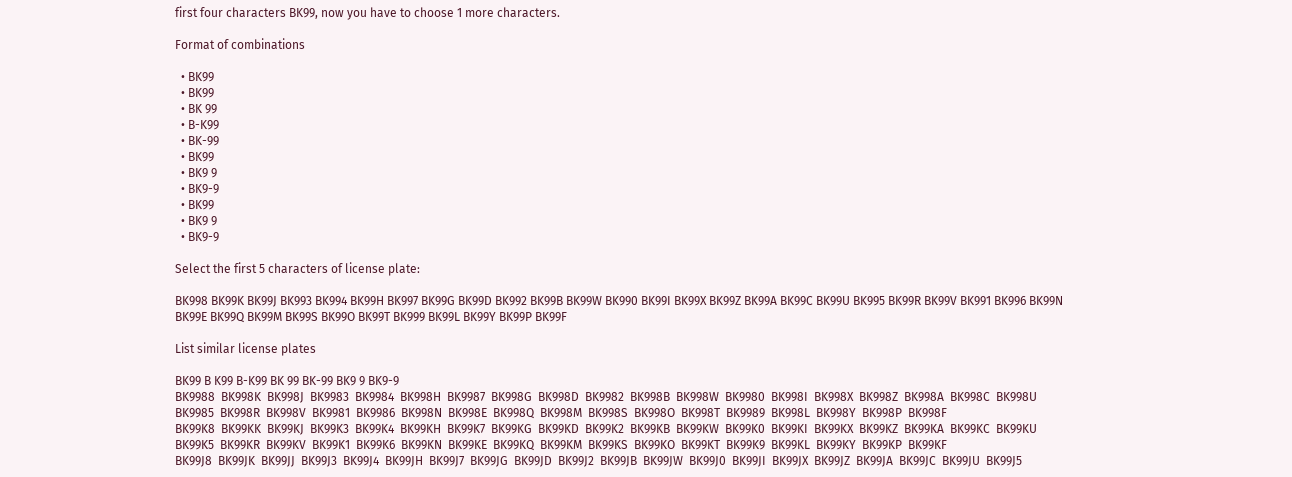first four characters BK99, now you have to choose 1 more characters.

Format of combinations

  • BK99
  • BK99
  • BK 99
  • B-K99
  • BK-99
  • BK99
  • BK9 9
  • BK9-9
  • BK99
  • BK9 9
  • BK9-9

Select the first 5 characters of license plate:

BK998 BK99K BK99J BK993 BK994 BK99H BK997 BK99G BK99D BK992 BK99B BK99W BK990 BK99I BK99X BK99Z BK99A BK99C BK99U BK995 BK99R BK99V BK991 BK996 BK99N BK99E BK99Q BK99M BK99S BK99O BK99T BK999 BK99L BK99Y BK99P BK99F

List similar license plates

BK99 B K99 B-K99 BK 99 BK-99 BK9 9 BK9-9
BK9988  BK998K  BK998J  BK9983  BK9984  BK998H  BK9987  BK998G  BK998D  BK9982  BK998B  BK998W  BK9980  BK998I  BK998X  BK998Z  BK998A  BK998C  BK998U  BK9985  BK998R  BK998V  BK9981  BK9986  BK998N  BK998E  BK998Q  BK998M  BK998S  BK998O  BK998T  BK9989  BK998L  BK998Y  BK998P  BK998F
BK99K8  BK99KK  BK99KJ  BK99K3  BK99K4  BK99KH  BK99K7  BK99KG  BK99KD  BK99K2  BK99KB  BK99KW  BK99K0  BK99KI  BK99KX  BK99KZ  BK99KA  BK99KC  BK99KU  BK99K5  BK99KR  BK99KV  BK99K1  BK99K6  BK99KN  BK99KE  BK99KQ  BK99KM  BK99KS  BK99KO  BK99KT  BK99K9  BK99KL  BK99KY  BK99KP  BK99KF
BK99J8  BK99JK  BK99JJ  BK99J3  BK99J4  BK99JH  BK99J7  BK99JG  BK99JD  BK99J2  BK99JB  BK99JW  BK99J0  BK99JI  BK99JX  BK99JZ  BK99JA  BK99JC  BK99JU  BK99J5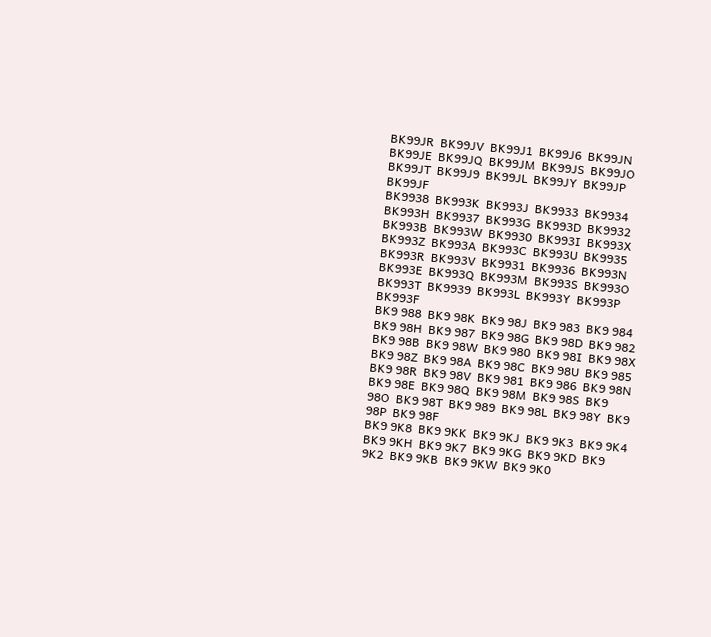BK99JR  BK99JV  BK99J1  BK99J6  BK99JN  BK99JE  BK99JQ  BK99JM  BK99JS  BK99JO  BK99JT  BK99J9  BK99JL  BK99JY  BK99JP  BK99JF
BK9938  BK993K  BK993J  BK9933  BK9934  BK993H  BK9937  BK993G  BK993D  BK9932  BK993B  BK993W  BK9930  BK993I  BK993X  BK993Z  BK993A  BK993C  BK993U  BK9935  BK993R  BK993V  BK9931  BK9936  BK993N  BK993E  BK993Q  BK993M  BK993S  BK993O  BK993T  BK9939  BK993L  BK993Y  BK993P  BK993F
BK9 988  BK9 98K  BK9 98J  BK9 983  BK9 984  BK9 98H  BK9 987  BK9 98G  BK9 98D  BK9 982  BK9 98B  BK9 98W  BK9 980  BK9 98I  BK9 98X  BK9 98Z  BK9 98A  BK9 98C  BK9 98U  BK9 985  BK9 98R  BK9 98V  BK9 981  BK9 986  BK9 98N  BK9 98E  BK9 98Q  BK9 98M  BK9 98S  BK9 98O  BK9 98T  BK9 989  BK9 98L  BK9 98Y  BK9 98P  BK9 98F
BK9 9K8  BK9 9KK  BK9 9KJ  BK9 9K3  BK9 9K4  BK9 9KH  BK9 9K7  BK9 9KG  BK9 9KD  BK9 9K2  BK9 9KB  BK9 9KW  BK9 9K0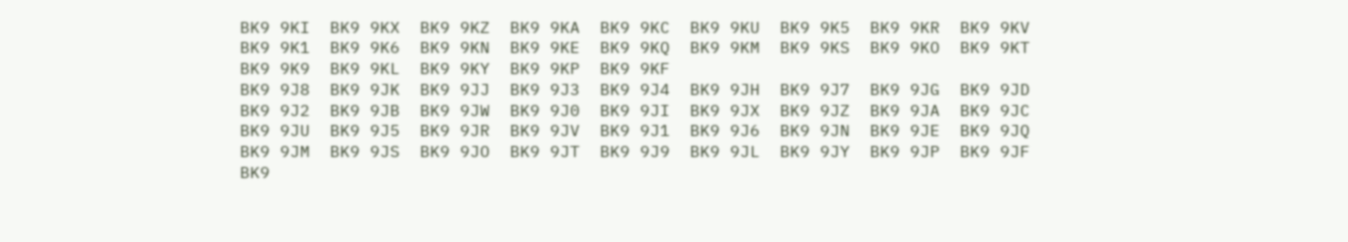BK9 9KI  BK9 9KX  BK9 9KZ  BK9 9KA  BK9 9KC  BK9 9KU  BK9 9K5  BK9 9KR  BK9 9KV  BK9 9K1  BK9 9K6  BK9 9KN  BK9 9KE  BK9 9KQ  BK9 9KM  BK9 9KS  BK9 9KO  BK9 9KT  BK9 9K9  BK9 9KL  BK9 9KY  BK9 9KP  BK9 9KF
BK9 9J8  BK9 9JK  BK9 9JJ  BK9 9J3  BK9 9J4  BK9 9JH  BK9 9J7  BK9 9JG  BK9 9JD  BK9 9J2  BK9 9JB  BK9 9JW  BK9 9J0  BK9 9JI  BK9 9JX  BK9 9JZ  BK9 9JA  BK9 9JC  BK9 9JU  BK9 9J5  BK9 9JR  BK9 9JV  BK9 9J1  BK9 9J6  BK9 9JN  BK9 9JE  BK9 9JQ  BK9 9JM  BK9 9JS  BK9 9JO  BK9 9JT  BK9 9J9  BK9 9JL  BK9 9JY  BK9 9JP  BK9 9JF
BK9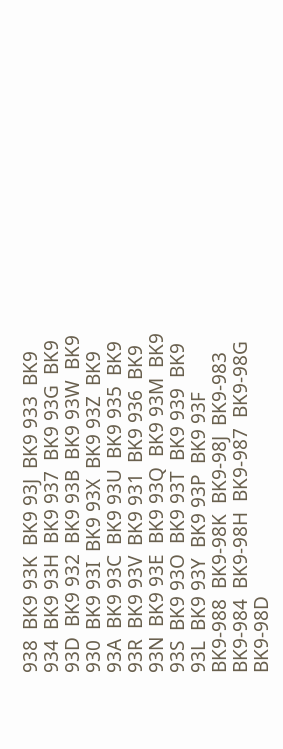938  BK9 93K  BK9 93J  BK9 933  BK9 934  BK9 93H  BK9 937  BK9 93G  BK9 93D  BK9 932  BK9 93B  BK9 93W  BK9 930  BK9 93I  BK9 93X  BK9 93Z  BK9 93A  BK9 93C  BK9 93U  BK9 935  BK9 93R  BK9 93V  BK9 931  BK9 936  BK9 93N  BK9 93E  BK9 93Q  BK9 93M  BK9 93S  BK9 93O  BK9 93T  BK9 939  BK9 93L  BK9 93Y  BK9 93P  BK9 93F
BK9-988  BK9-98K  BK9-98J  BK9-983  BK9-984  BK9-98H  BK9-987  BK9-98G  BK9-98D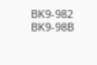BK9-982  BK9-98B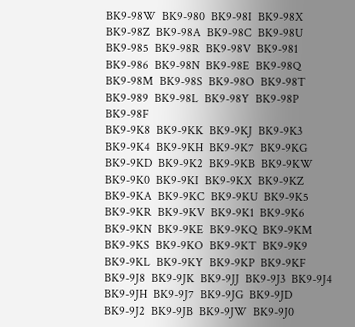BK9-98W  BK9-980  BK9-98I  BK9-98X  BK9-98Z  BK9-98A  BK9-98C  BK9-98U  BK9-985  BK9-98R  BK9-98V  BK9-981  BK9-986  BK9-98N  BK9-98E  BK9-98Q  BK9-98M  BK9-98S  BK9-98O  BK9-98T  BK9-989  BK9-98L  BK9-98Y  BK9-98P  BK9-98F
BK9-9K8  BK9-9KK  BK9-9KJ  BK9-9K3  BK9-9K4  BK9-9KH  BK9-9K7  BK9-9KG  BK9-9KD  BK9-9K2  BK9-9KB  BK9-9KW  BK9-9K0  BK9-9KI  BK9-9KX  BK9-9KZ  BK9-9KA  BK9-9KC  BK9-9KU  BK9-9K5  BK9-9KR  BK9-9KV  BK9-9K1  BK9-9K6  BK9-9KN  BK9-9KE  BK9-9KQ  BK9-9KM  BK9-9KS  BK9-9KO  BK9-9KT  BK9-9K9  BK9-9KL  BK9-9KY  BK9-9KP  BK9-9KF
BK9-9J8  BK9-9JK  BK9-9JJ  BK9-9J3  BK9-9J4  BK9-9JH  BK9-9J7  BK9-9JG  BK9-9JD  BK9-9J2  BK9-9JB  BK9-9JW  BK9-9J0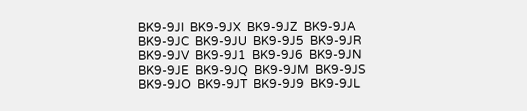BK9-9JI  BK9-9JX  BK9-9JZ  BK9-9JA  BK9-9JC  BK9-9JU  BK9-9J5  BK9-9JR  BK9-9JV  BK9-9J1  BK9-9J6  BK9-9JN  BK9-9JE  BK9-9JQ  BK9-9JM  BK9-9JS  BK9-9JO  BK9-9JT  BK9-9J9  BK9-9JL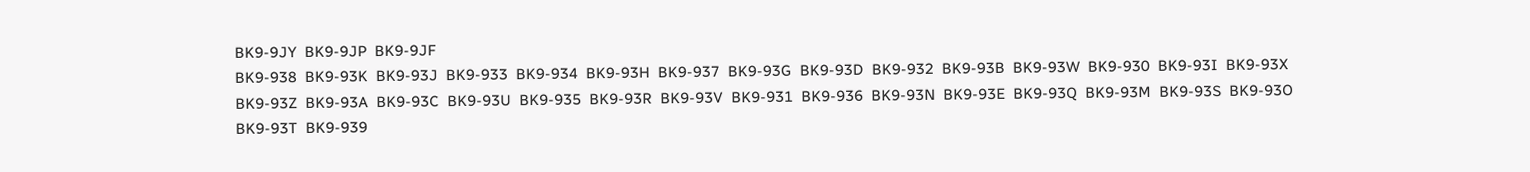BK9-9JY  BK9-9JP  BK9-9JF
BK9-938  BK9-93K  BK9-93J  BK9-933  BK9-934  BK9-93H  BK9-937  BK9-93G  BK9-93D  BK9-932  BK9-93B  BK9-93W  BK9-930  BK9-93I  BK9-93X  BK9-93Z  BK9-93A  BK9-93C  BK9-93U  BK9-935  BK9-93R  BK9-93V  BK9-931  BK9-936  BK9-93N  BK9-93E  BK9-93Q  BK9-93M  BK9-93S  BK9-93O  BK9-93T  BK9-939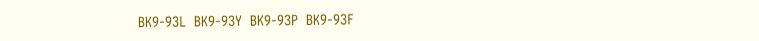BK9-93L  BK9-93Y  BK9-93P  BK9-93F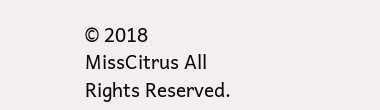© 2018 MissCitrus All Rights Reserved.